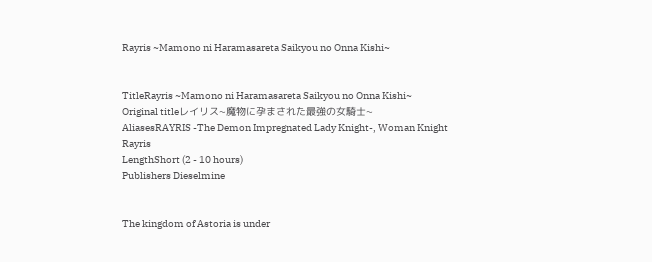Rayris ~Mamono ni Haramasareta Saikyou no Onna Kishi~


TitleRayris ~Mamono ni Haramasareta Saikyou no Onna Kishi~
Original titleレイリス~魔物に孕まされた最強の女騎士~
AliasesRAYRIS -The Demon Impregnated Lady Knight-, Woman Knight Rayris
LengthShort (2 - 10 hours)
Publishers Dieselmine


The kingdom of Astoria is under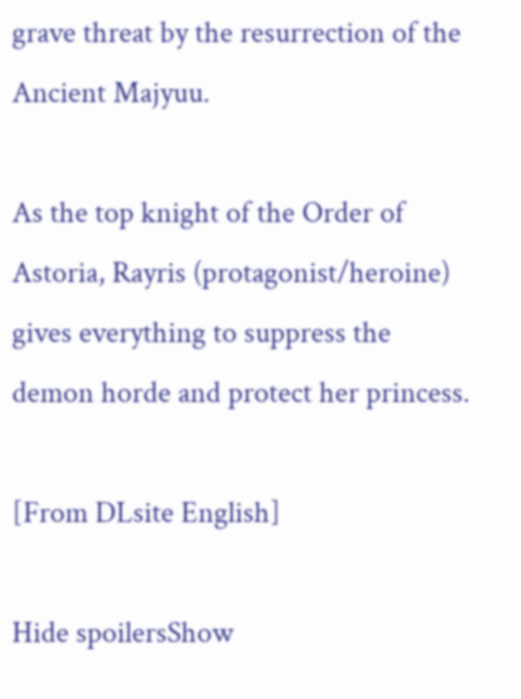grave threat by the resurrection of the Ancient Majyuu.

As the top knight of the Order of Astoria, Rayris (protagonist/heroine) gives everything to suppress the demon horde and protect her princess.

[From DLsite English]

Hide spoilersShow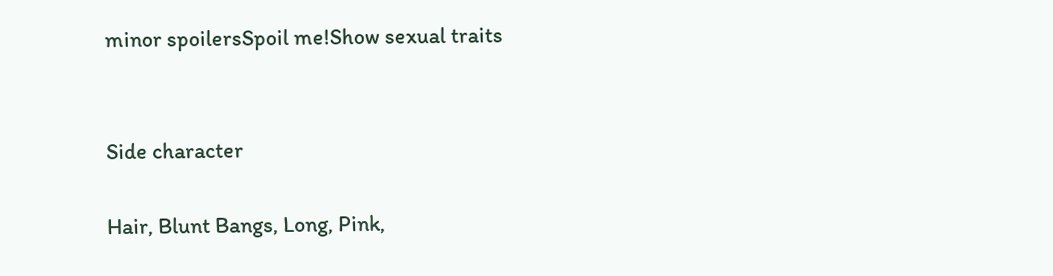minor spoilersSpoil me!Show sexual traits


Side character

Hair, Blunt Bangs, Long, Pink,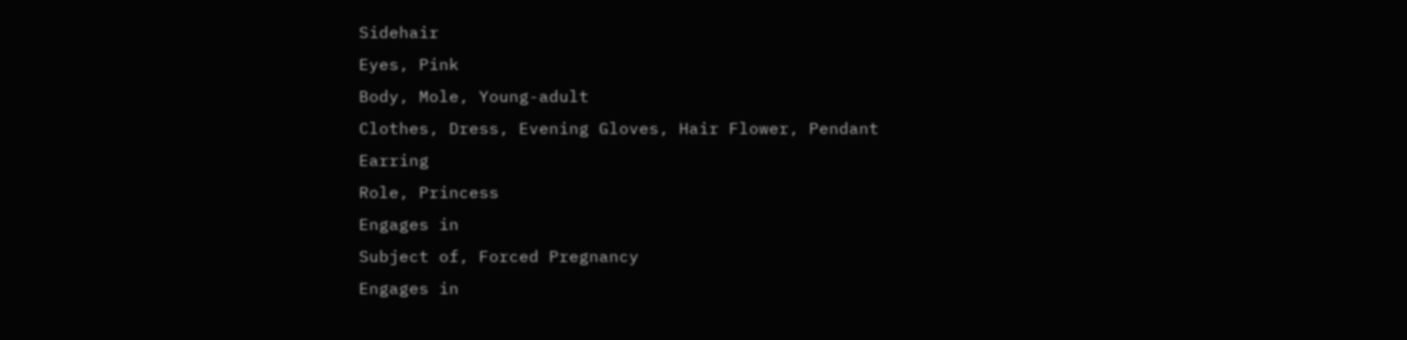Sidehair
Eyes, Pink
Body, Mole, Young-adult
Clothes, Dress, Evening Gloves, Hair Flower, Pendant Earring
Role, Princess
Engages in
Subject of, Forced Pregnancy
Engages in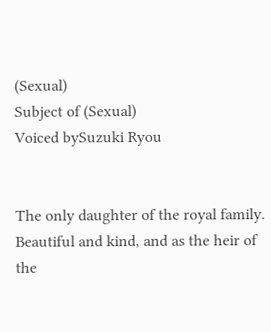(Sexual)
Subject of (Sexual)
Voiced bySuzuki Ryou


The only daughter of the royal family.
Beautiful and kind, and as the heir of the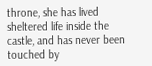throne, she has lived sheltered life inside the castle, and has never been touched by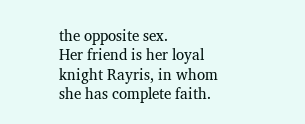the opposite sex.
Her friend is her loyal knight Rayris, in whom she has complete faith.